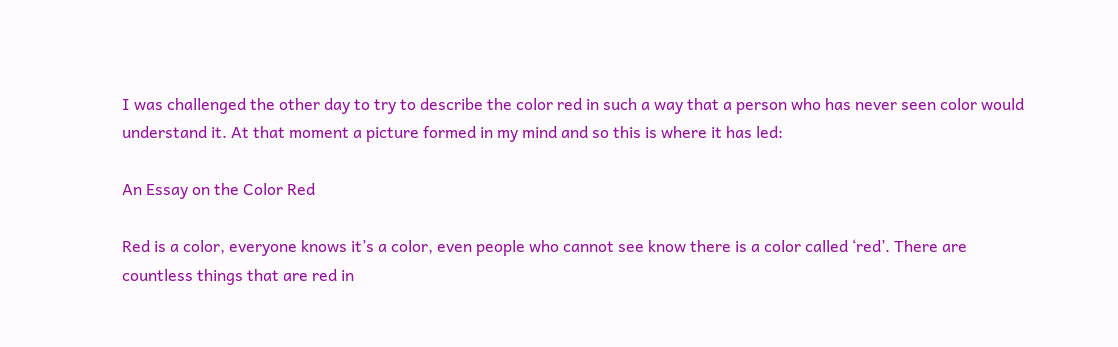I was challenged the other day to try to describe the color red in such a way that a person who has never seen color would understand it. At that moment a picture formed in my mind and so this is where it has led:

An Essay on the Color Red

Red is a color, everyone knows it’s a color, even people who cannot see know there is a color called ‘red’. There are countless things that are red in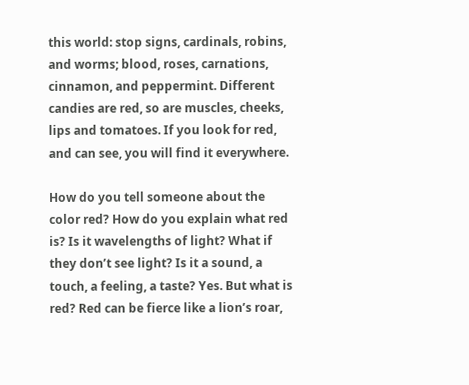this world: stop signs, cardinals, robins, and worms; blood, roses, carnations, cinnamon, and peppermint. Different candies are red, so are muscles, cheeks, lips and tomatoes. If you look for red, and can see, you will find it everywhere.

How do you tell someone about the color red? How do you explain what red is? Is it wavelengths of light? What if they don’t see light? Is it a sound, a touch, a feeling, a taste? Yes. But what is red? Red can be fierce like a lion’s roar,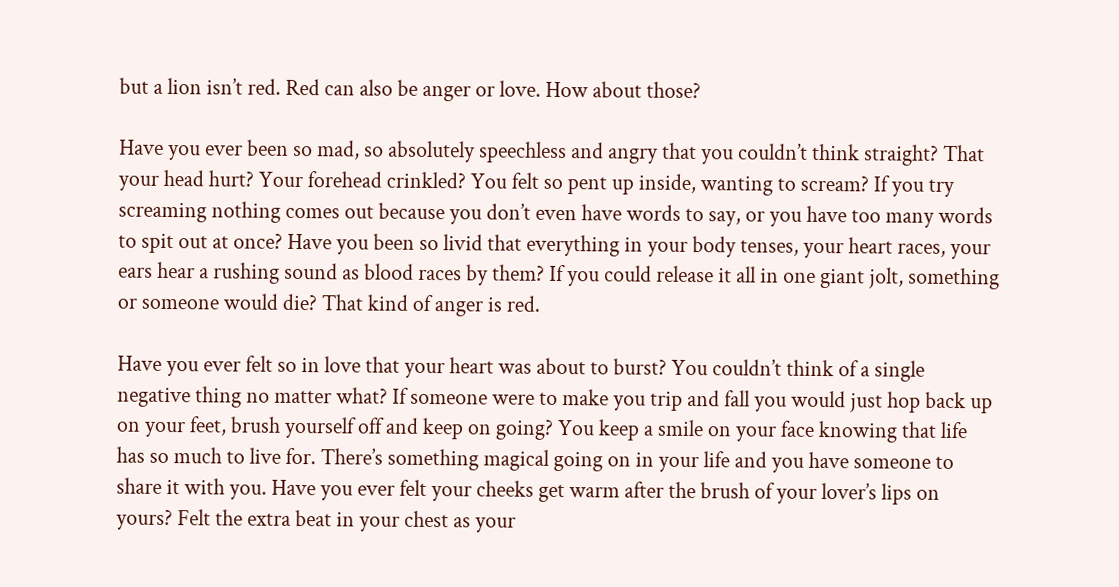but a lion isn’t red. Red can also be anger or love. How about those?

Have you ever been so mad, so absolutely speechless and angry that you couldn’t think straight? That your head hurt? Your forehead crinkled? You felt so pent up inside, wanting to scream? If you try screaming nothing comes out because you don’t even have words to say, or you have too many words to spit out at once? Have you been so livid that everything in your body tenses, your heart races, your ears hear a rushing sound as blood races by them? If you could release it all in one giant jolt, something or someone would die? That kind of anger is red.

Have you ever felt so in love that your heart was about to burst? You couldn’t think of a single negative thing no matter what? If someone were to make you trip and fall you would just hop back up on your feet, brush yourself off and keep on going? You keep a smile on your face knowing that life has so much to live for. There’s something magical going on in your life and you have someone to share it with you. Have you ever felt your cheeks get warm after the brush of your lover’s lips on yours? Felt the extra beat in your chest as your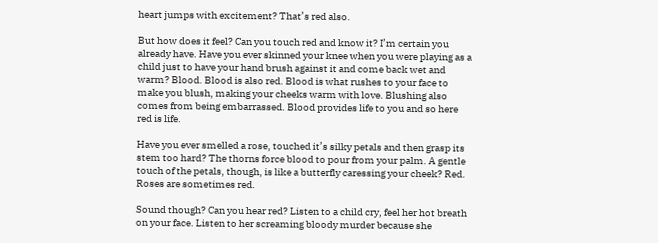heart jumps with excitement? That’s red also.

But how does it feel? Can you touch red and know it? I’m certain you already have. Have you ever skinned your knee when you were playing as a child just to have your hand brush against it and come back wet and warm? Blood. Blood is also red. Blood is what rushes to your face to make you blush, making your cheeks warm with love. Blushing also comes from being embarrassed. Blood provides life to you and so here red is life.

Have you ever smelled a rose, touched it’s silky petals and then grasp its stem too hard? The thorns force blood to pour from your palm. A gentle touch of the petals, though, is like a butterfly caressing your cheek? Red. Roses are sometimes red.

Sound though? Can you hear red? Listen to a child cry, feel her hot breath on your face. Listen to her screaming bloody murder because she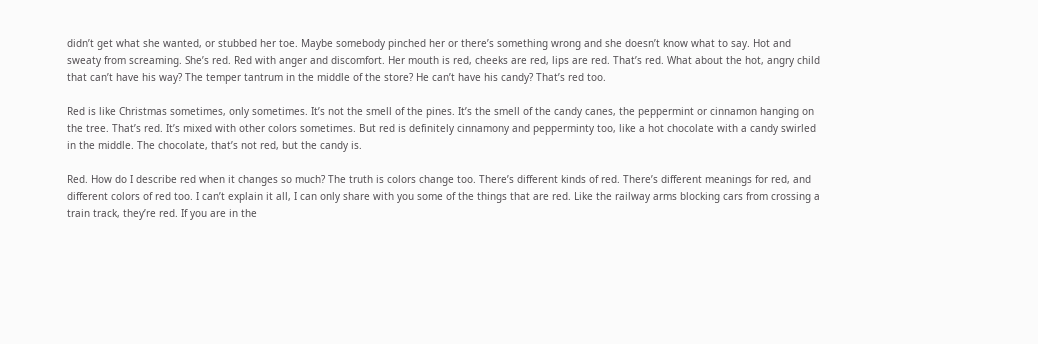didn’t get what she wanted, or stubbed her toe. Maybe somebody pinched her or there’s something wrong and she doesn’t know what to say. Hot and sweaty from screaming. She’s red. Red with anger and discomfort. Her mouth is red, cheeks are red, lips are red. That’s red. What about the hot, angry child that can’t have his way? The temper tantrum in the middle of the store? He can’t have his candy? That’s red too.

Red is like Christmas sometimes, only sometimes. It’s not the smell of the pines. It’s the smell of the candy canes, the peppermint or cinnamon hanging on the tree. That’s red. It’s mixed with other colors sometimes. But red is definitely cinnamony and pepperminty too, like a hot chocolate with a candy swirled in the middle. The chocolate, that’s not red, but the candy is.

Red. How do I describe red when it changes so much? The truth is colors change too. There’s different kinds of red. There’s different meanings for red, and different colors of red too. I can’t explain it all, I can only share with you some of the things that are red. Like the railway arms blocking cars from crossing a train track, they’re red. If you are in the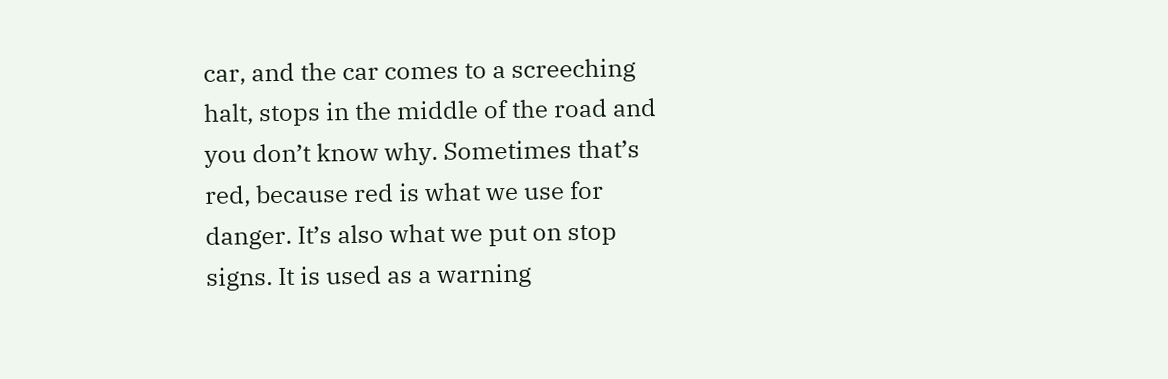car, and the car comes to a screeching halt, stops in the middle of the road and you don’t know why. Sometimes that’s red, because red is what we use for danger. It’s also what we put on stop signs. It is used as a warning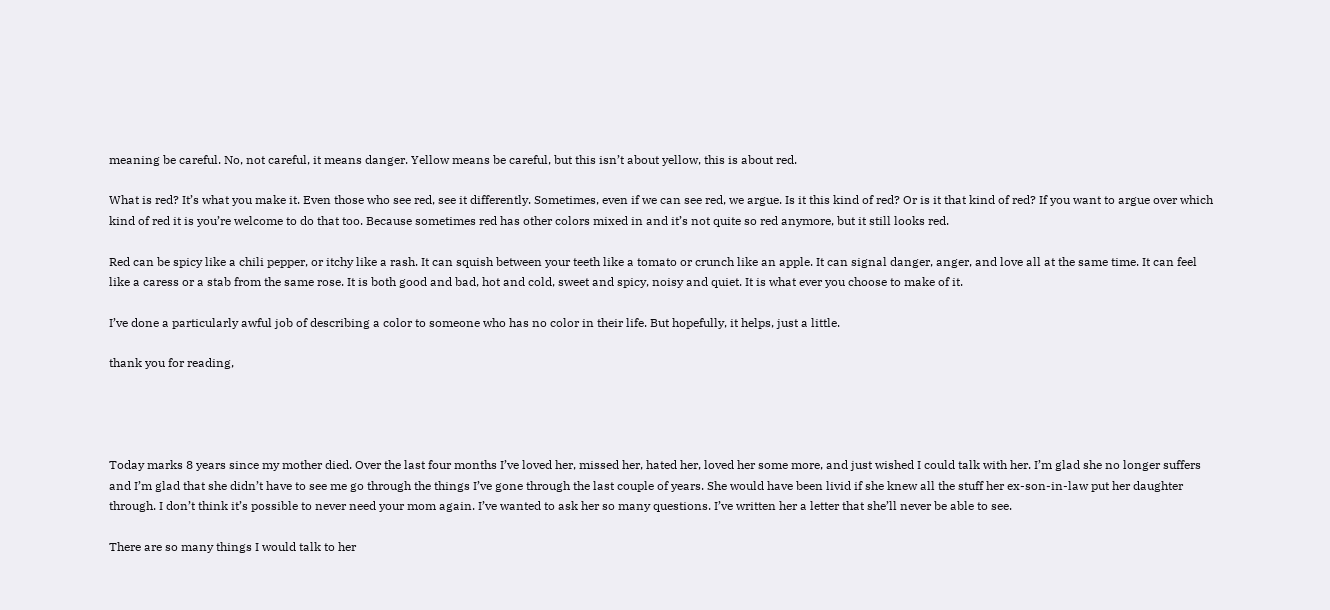meaning be careful. No, not careful, it means danger. Yellow means be careful, but this isn’t about yellow, this is about red.

What is red? It’s what you make it. Even those who see red, see it differently. Sometimes, even if we can see red, we argue. Is it this kind of red? Or is it that kind of red? If you want to argue over which kind of red it is you’re welcome to do that too. Because sometimes red has other colors mixed in and it’s not quite so red anymore, but it still looks red.

Red can be spicy like a chili pepper, or itchy like a rash. It can squish between your teeth like a tomato or crunch like an apple. It can signal danger, anger, and love all at the same time. It can feel like a caress or a stab from the same rose. It is both good and bad, hot and cold, sweet and spicy, noisy and quiet. It is what ever you choose to make of it.

I’ve done a particularly awful job of describing a color to someone who has no color in their life. But hopefully, it helps, just a little.

thank you for reading,




Today marks 8 years since my mother died. Over the last four months I’ve loved her, missed her, hated her, loved her some more, and just wished I could talk with her. I’m glad she no longer suffers and I’m glad that she didn’t have to see me go through the things I’ve gone through the last couple of years. She would have been livid if she knew all the stuff her ex-son-in-law put her daughter through. I don’t think it’s possible to never need your mom again. I’ve wanted to ask her so many questions. I’ve written her a letter that she’ll never be able to see.

There are so many things I would talk to her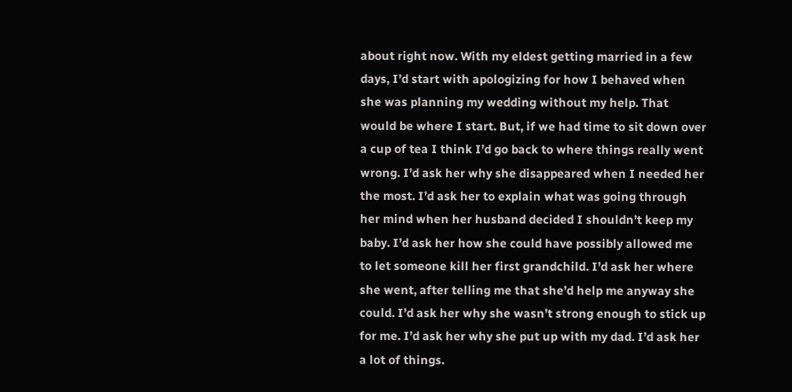about right now. With my eldest getting married in a few days, I’d start with apologizing for how I behaved when she was planning my wedding without my help. That would be where I start. But, if we had time to sit down over a cup of tea I think I’d go back to where things really went wrong. I’d ask her why she disappeared when I needed her the most. I’d ask her to explain what was going through her mind when her husband decided I shouldn’t keep my baby. I’d ask her how she could have possibly allowed me to let someone kill her first grandchild. I’d ask her where she went, after telling me that she’d help me anyway she could. I’d ask her why she wasn’t strong enough to stick up for me. I’d ask her why she put up with my dad. I’d ask her a lot of things.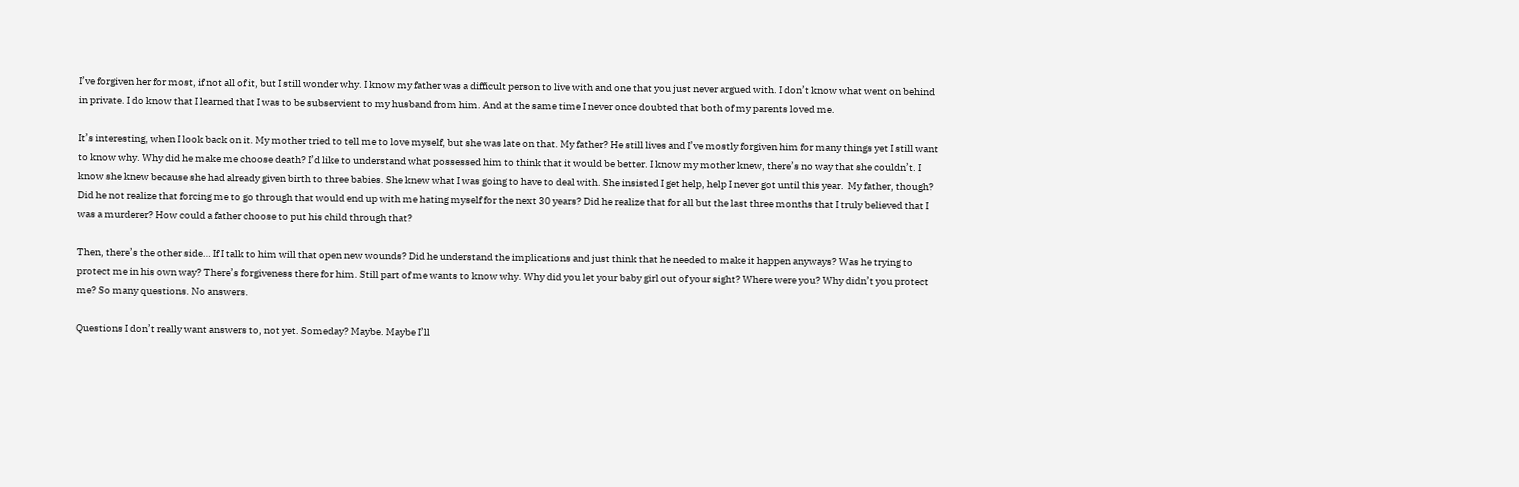I’ve forgiven her for most, if not all of it, but I still wonder why. I know my father was a difficult person to live with and one that you just never argued with. I don’t know what went on behind in private. I do know that I learned that I was to be subservient to my husband from him. And at the same time I never once doubted that both of my parents loved me.

It’s interesting, when I look back on it. My mother tried to tell me to love myself, but she was late on that. My father? He still lives and I’ve mostly forgiven him for many things yet I still want to know why. Why did he make me choose death? I’d like to understand what possessed him to think that it would be better. I know my mother knew, there’s no way that she couldn’t. I know she knew because she had already given birth to three babies. She knew what I was going to have to deal with. She insisted I get help, help I never got until this year.  My father, though? Did he not realize that forcing me to go through that would end up with me hating myself for the next 30 years? Did he realize that for all but the last three months that I truly believed that I was a murderer? How could a father choose to put his child through that?

Then, there’s the other side… If I talk to him will that open new wounds? Did he understand the implications and just think that he needed to make it happen anyways? Was he trying to protect me in his own way? There’s forgiveness there for him. Still part of me wants to know why. Why did you let your baby girl out of your sight? Where were you? Why didn’t you protect me? So many questions. No answers.

Questions I don’t really want answers to, not yet. Someday? Maybe. Maybe I’ll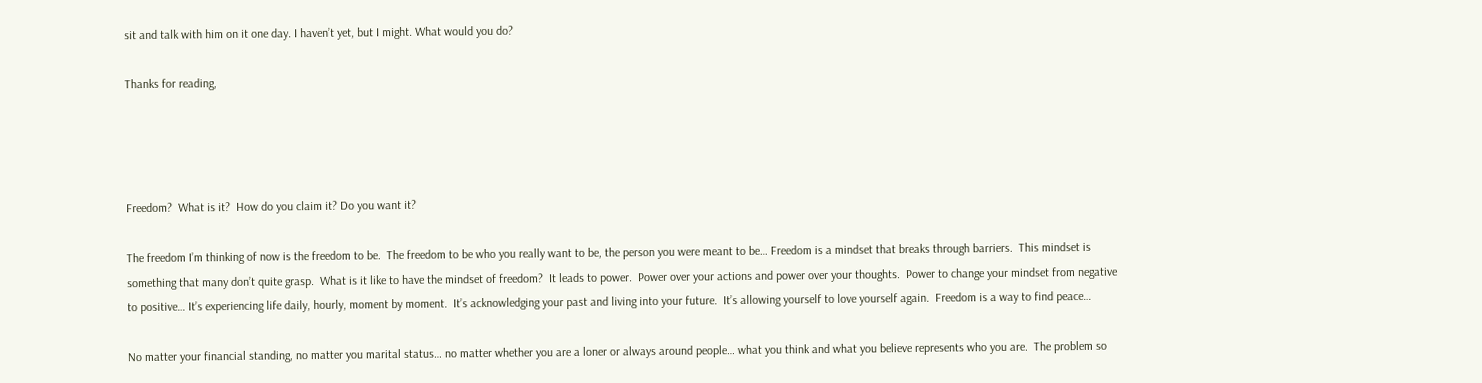sit and talk with him on it one day. I haven’t yet, but I might. What would you do?

Thanks for reading,




Freedom?  What is it?  How do you claim it? Do you want it?

The freedom I’m thinking of now is the freedom to be.  The freedom to be who you really want to be, the person you were meant to be… Freedom is a mindset that breaks through barriers.  This mindset is something that many don’t quite grasp.  What is it like to have the mindset of freedom?  It leads to power.  Power over your actions and power over your thoughts.  Power to change your mindset from negative to positive… It’s experiencing life daily, hourly, moment by moment.  It’s acknowledging your past and living into your future.  It’s allowing yourself to love yourself again.  Freedom is a way to find peace…

No matter your financial standing, no matter you marital status… no matter whether you are a loner or always around people… what you think and what you believe represents who you are.  The problem so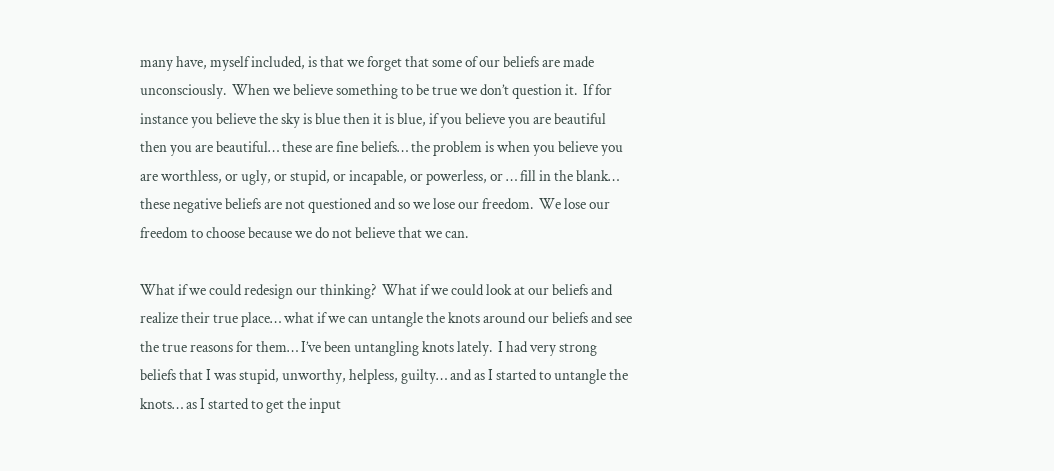many have, myself included, is that we forget that some of our beliefs are made unconsciously.  When we believe something to be true we don’t question it.  If for instance you believe the sky is blue then it is blue, if you believe you are beautiful then you are beautiful… these are fine beliefs… the problem is when you believe you are worthless, or ugly, or stupid, or incapable, or powerless, or … fill in the blank… these negative beliefs are not questioned and so we lose our freedom.  We lose our freedom to choose because we do not believe that we can.

What if we could redesign our thinking?  What if we could look at our beliefs and realize their true place… what if we can untangle the knots around our beliefs and see the true reasons for them… I’ve been untangling knots lately.  I had very strong beliefs that I was stupid, unworthy, helpless, guilty… and as I started to untangle the knots… as I started to get the input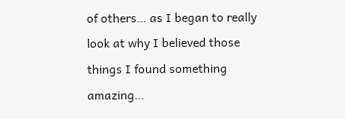of others… as I began to really look at why I believed those things I found something amazing…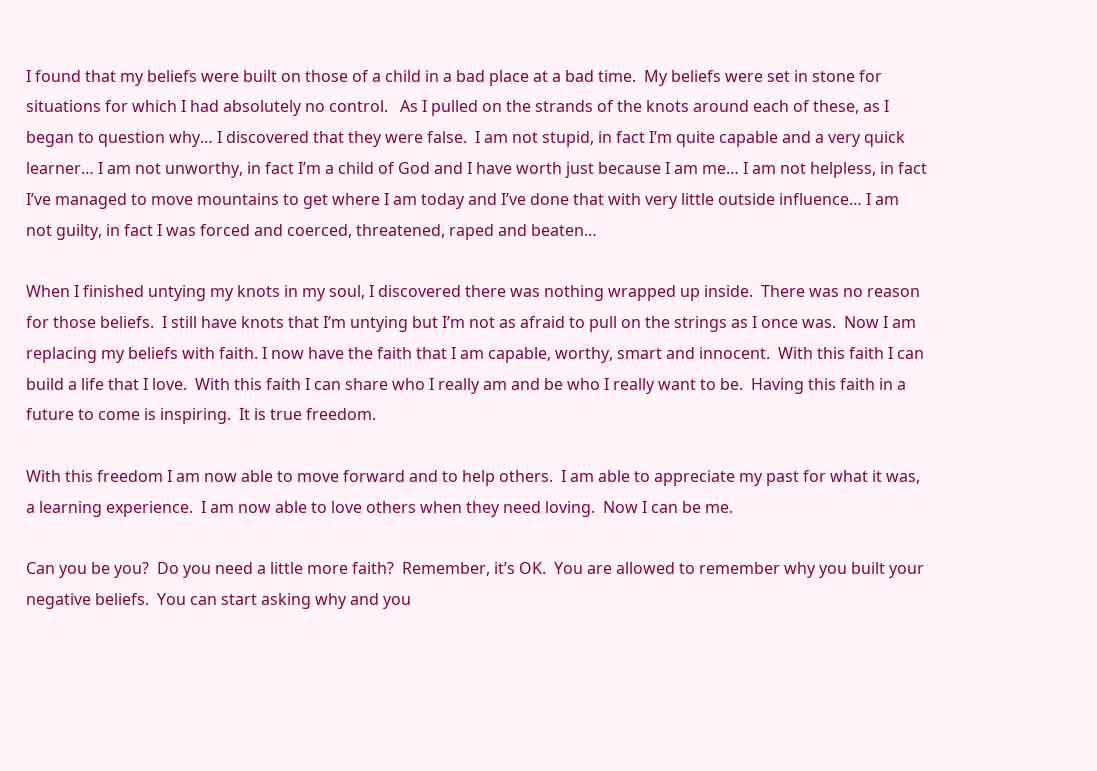I found that my beliefs were built on those of a child in a bad place at a bad time.  My beliefs were set in stone for situations for which I had absolutely no control.   As I pulled on the strands of the knots around each of these, as I began to question why… I discovered that they were false.  I am not stupid, in fact I’m quite capable and a very quick learner… I am not unworthy, in fact I’m a child of God and I have worth just because I am me… I am not helpless, in fact I’ve managed to move mountains to get where I am today and I’ve done that with very little outside influence… I am not guilty, in fact I was forced and coerced, threatened, raped and beaten…

When I finished untying my knots in my soul, I discovered there was nothing wrapped up inside.  There was no reason for those beliefs.  I still have knots that I’m untying but I’m not as afraid to pull on the strings as I once was.  Now I am replacing my beliefs with faith. I now have the faith that I am capable, worthy, smart and innocent.  With this faith I can build a life that I love.  With this faith I can share who I really am and be who I really want to be.  Having this faith in a future to come is inspiring.  It is true freedom.

With this freedom I am now able to move forward and to help others.  I am able to appreciate my past for what it was, a learning experience.  I am now able to love others when they need loving.  Now I can be me.

Can you be you?  Do you need a little more faith?  Remember, it’s OK.  You are allowed to remember why you built your negative beliefs.  You can start asking why and you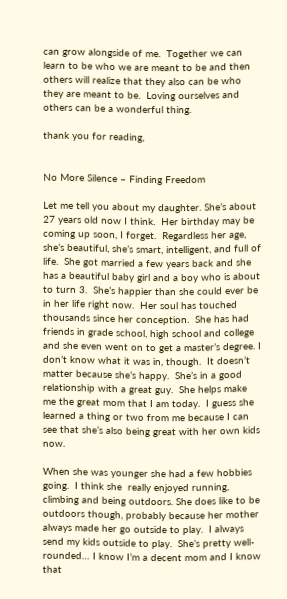can grow alongside of me.  Together we can learn to be who we are meant to be and then others will realize that they also can be who they are meant to be.  Loving ourselves and others can be a wonderful thing.

thank you for reading,


No More Silence – Finding Freedom

Let me tell you about my daughter. She’s about 27 years old now I think.  Her birthday may be coming up soon, I forget.  Regardless her age, she’s beautiful, she’s smart, intelligent, and full of life.  She got married a few years back and she has a beautiful baby girl and a boy who is about to turn 3.  She’s happier than she could ever be in her life right now.  Her soul has touched thousands since her conception.  She has had friends in grade school, high school and college and she even went on to get a master’s degree. I don’t know what it was in, though.  It doesn’t matter because she’s happy.  She’s in a good relationship with a great guy.  She helps make me the great mom that I am today.  I guess she learned a thing or two from me because I can see that she’s also being great with her own kids now.

When she was younger she had a few hobbies going.  I think she  really enjoyed running, climbing and being outdoors. She does like to be outdoors though, probably because her mother always made her go outside to play.  I always send my kids outside to play.  She’s pretty well-rounded… I know I’m a decent mom and I know that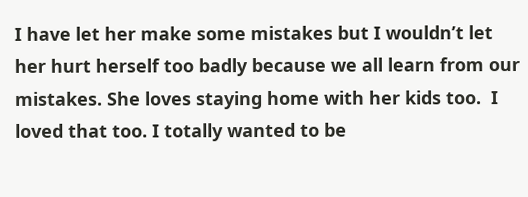I have let her make some mistakes but I wouldn’t let her hurt herself too badly because we all learn from our mistakes. She loves staying home with her kids too.  I loved that too. I totally wanted to be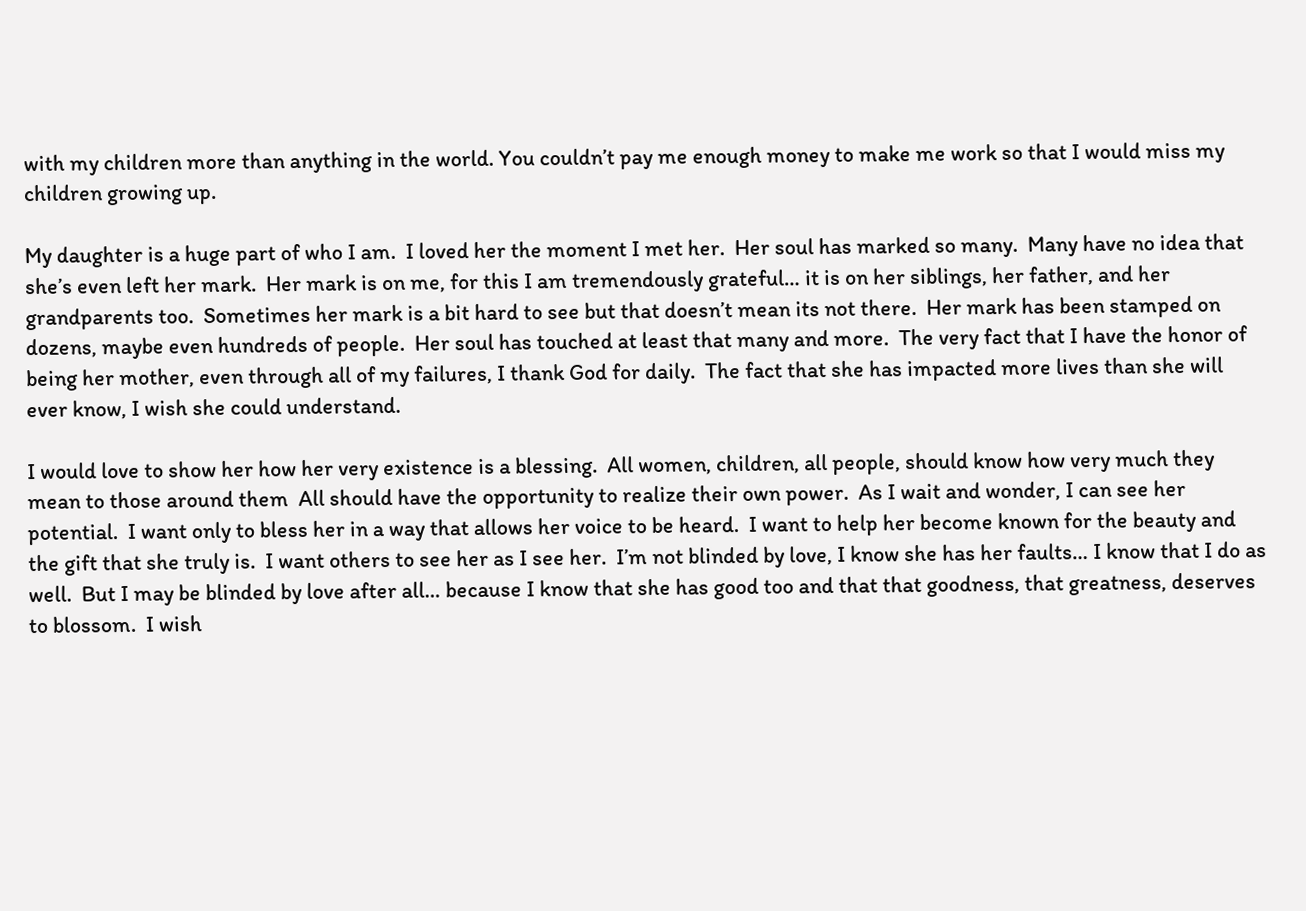with my children more than anything in the world. You couldn’t pay me enough money to make me work so that I would miss my children growing up.

My daughter is a huge part of who I am.  I loved her the moment I met her.  Her soul has marked so many.  Many have no idea that she’s even left her mark.  Her mark is on me, for this I am tremendously grateful… it is on her siblings, her father, and her grandparents too.  Sometimes her mark is a bit hard to see but that doesn’t mean its not there.  Her mark has been stamped on dozens, maybe even hundreds of people.  Her soul has touched at least that many and more.  The very fact that I have the honor of being her mother, even through all of my failures, I thank God for daily.  The fact that she has impacted more lives than she will ever know, I wish she could understand.

I would love to show her how her very existence is a blessing.  All women, children, all people, should know how very much they mean to those around them  All should have the opportunity to realize their own power.  As I wait and wonder, I can see her potential.  I want only to bless her in a way that allows her voice to be heard.  I want to help her become known for the beauty and the gift that she truly is.  I want others to see her as I see her.  I’m not blinded by love, I know she has her faults… I know that I do as well.  But I may be blinded by love after all… because I know that she has good too and that that goodness, that greatness, deserves to blossom.  I wish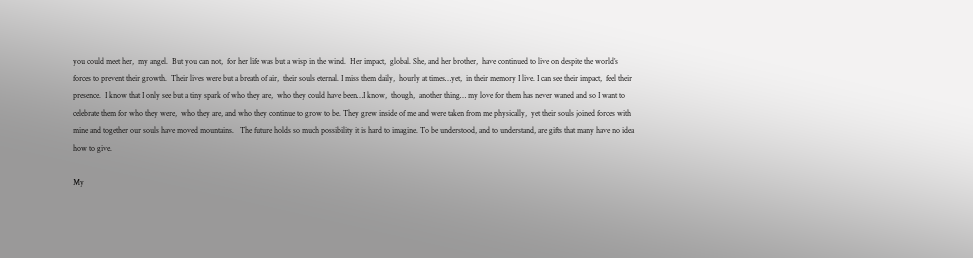you could meet her,  my angel.  But you can not,  for her life was but a wisp in the wind.  Her impact,  global. She, and her brother,  have continued to live on despite the world’s forces to prevent their growth.  Their lives were but a breath of air,  their souls eternal. I miss them daily,  hourly at times…yet,  in their memory I live. I can see their impact,  feel their presence.  I know that I only see but a tiny spark of who they are,  who they could have been…I know,  though,  another thing… my love for them has never waned and so I want to celebrate them for who they were,  who they are, and who they continue to grow to be. They grew inside of me and were taken from me physically,  yet their souls joined forces with mine and together our souls have moved mountains.   The future holds so much possibility it is hard to imagine. To be understood, and to understand, are gifts that many have no idea how to give.

My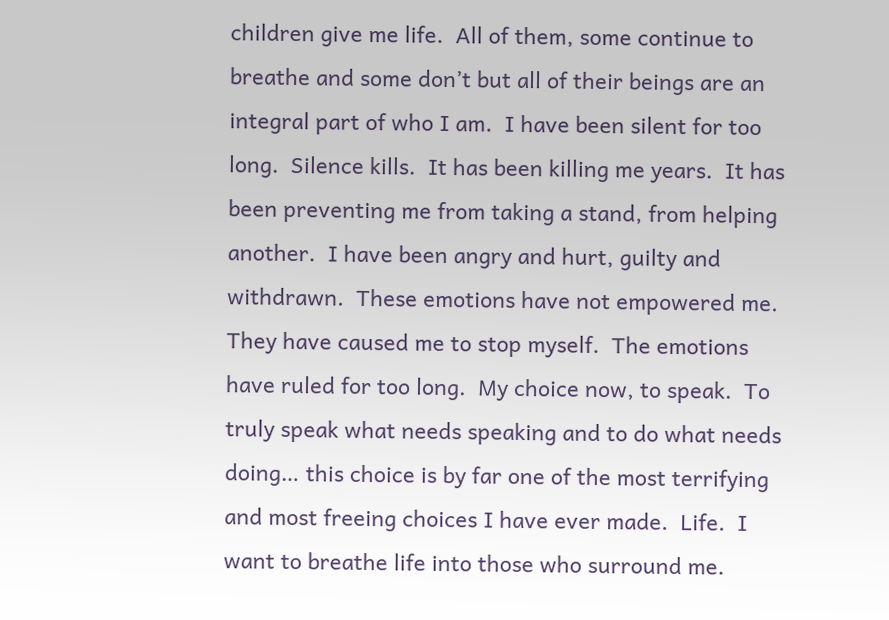children give me life.  All of them, some continue to breathe and some don’t but all of their beings are an integral part of who I am.  I have been silent for too long.  Silence kills.  It has been killing me years.  It has been preventing me from taking a stand, from helping another.  I have been angry and hurt, guilty and withdrawn.  These emotions have not empowered me.  They have caused me to stop myself.  The emotions have ruled for too long.  My choice now, to speak.  To truly speak what needs speaking and to do what needs doing… this choice is by far one of the most terrifying and most freeing choices I have ever made.  Life.  I want to breathe life into those who surround me.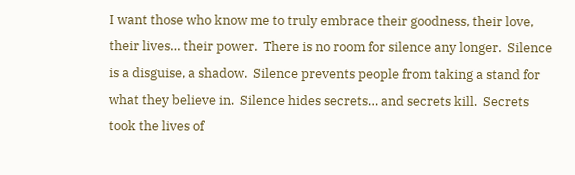I want those who know me to truly embrace their goodness, their love, their lives… their power.  There is no room for silence any longer.  Silence is a disguise, a shadow.  Silence prevents people from taking a stand for what they believe in.  Silence hides secrets… and secrets kill.  Secrets took the lives of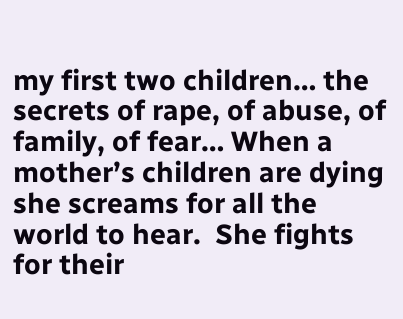my first two children… the secrets of rape, of abuse, of family, of fear… When a mother’s children are dying she screams for all the world to hear.  She fights for their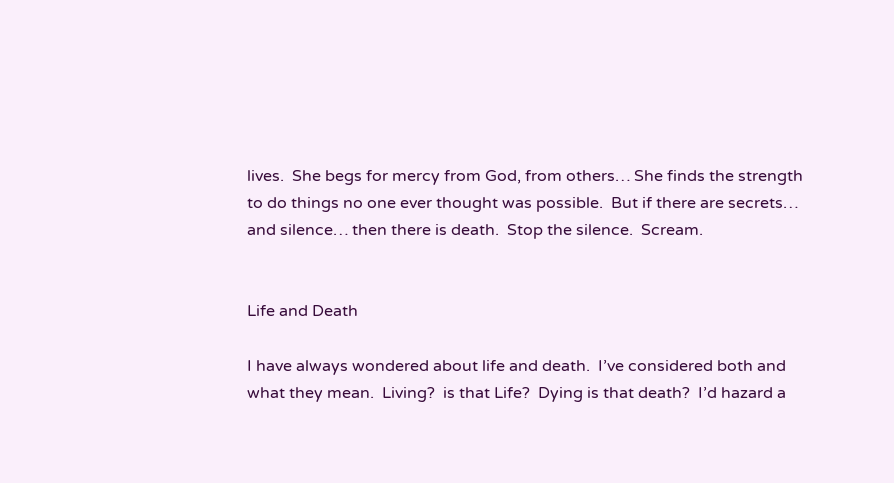lives.  She begs for mercy from God, from others… She finds the strength to do things no one ever thought was possible.  But if there are secrets… and silence… then there is death.  Stop the silence.  Scream.


Life and Death

I have always wondered about life and death.  I’ve considered both and what they mean.  Living?  is that Life?  Dying is that death?  I’d hazard a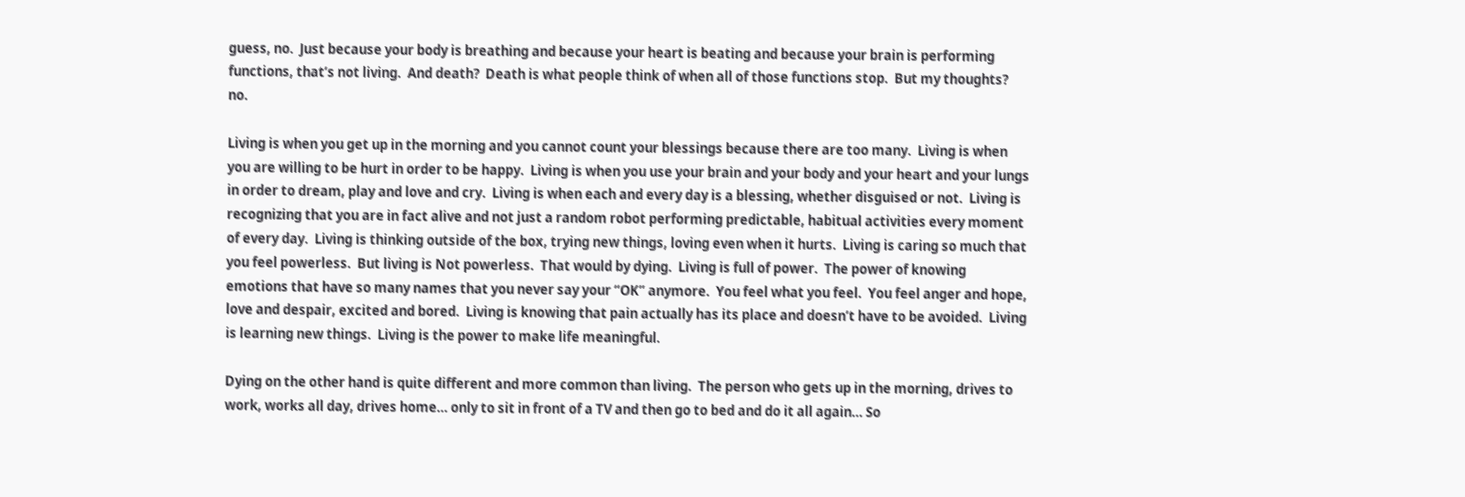guess, no.  Just because your body is breathing and because your heart is beating and because your brain is performing functions, that’s not living.  And death?  Death is what people think of when all of those functions stop.  But my thoughts? no.

Living is when you get up in the morning and you cannot count your blessings because there are too many.  Living is when you are willing to be hurt in order to be happy.  Living is when you use your brain and your body and your heart and your lungs in order to dream, play and love and cry.  Living is when each and every day is a blessing, whether disguised or not.  Living is recognizing that you are in fact alive and not just a random robot performing predictable, habitual activities every moment of every day.  Living is thinking outside of the box, trying new things, loving even when it hurts.  Living is caring so much that you feel powerless.  But living is Not powerless.  That would by dying.  Living is full of power.  The power of knowing emotions that have so many names that you never say your “OK” anymore.  You feel what you feel.  You feel anger and hope, love and despair, excited and bored.  Living is knowing that pain actually has its place and doesn’t have to be avoided.  Living is learning new things.  Living is the power to make life meaningful.

Dying on the other hand is quite different and more common than living.  The person who gets up in the morning, drives to work, works all day, drives home… only to sit in front of a TV and then go to bed and do it all again… So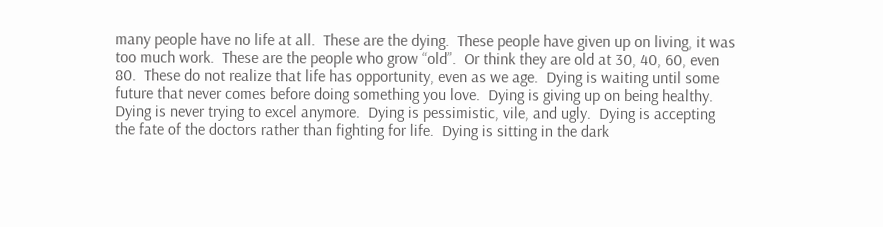many people have no life at all.  These are the dying.  These people have given up on living, it was too much work.  These are the people who grow “old”.  Or think they are old at 30, 40, 60, even 80.  These do not realize that life has opportunity, even as we age.  Dying is waiting until some future that never comes before doing something you love.  Dying is giving up on being healthy.  Dying is never trying to excel anymore.  Dying is pessimistic, vile, and ugly.  Dying is accepting the fate of the doctors rather than fighting for life.  Dying is sitting in the dark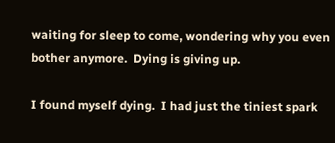waiting for sleep to come, wondering why you even bother anymore.  Dying is giving up.

I found myself dying.  I had just the tiniest spark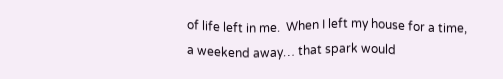of life left in me.  When I left my house for a time, a weekend away… that spark would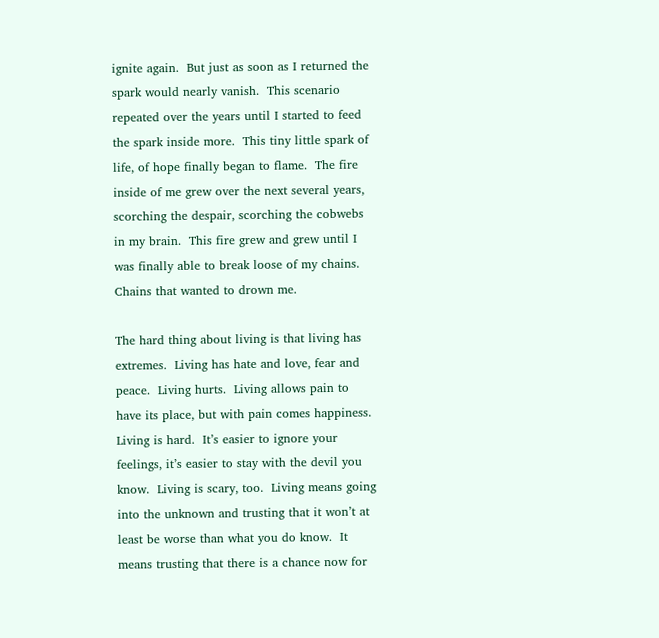ignite again.  But just as soon as I returned the spark would nearly vanish.  This scenario repeated over the years until I started to feed the spark inside more.  This tiny little spark of life, of hope finally began to flame.  The fire inside of me grew over the next several years, scorching the despair, scorching the cobwebs in my brain.  This fire grew and grew until I was finally able to break loose of my chains.  Chains that wanted to drown me.

The hard thing about living is that living has extremes.  Living has hate and love, fear and peace.  Living hurts.  Living allows pain to have its place, but with pain comes happiness.  Living is hard.  It’s easier to ignore your feelings, it’s easier to stay with the devil you know.  Living is scary, too.  Living means going into the unknown and trusting that it won’t at least be worse than what you do know.  It means trusting that there is a chance now for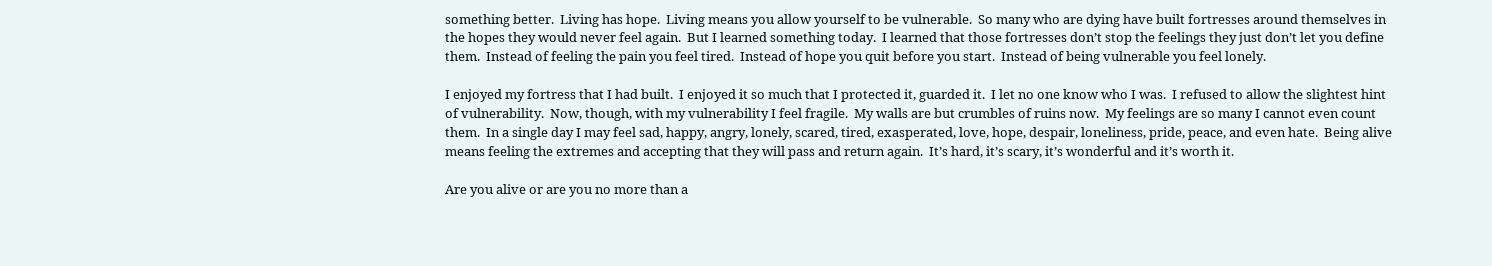something better.  Living has hope.  Living means you allow yourself to be vulnerable.  So many who are dying have built fortresses around themselves in the hopes they would never feel again.  But I learned something today.  I learned that those fortresses don’t stop the feelings they just don’t let you define them.  Instead of feeling the pain you feel tired.  Instead of hope you quit before you start.  Instead of being vulnerable you feel lonely.

I enjoyed my fortress that I had built.  I enjoyed it so much that I protected it, guarded it.  I let no one know who I was.  I refused to allow the slightest hint of vulnerability.  Now, though, with my vulnerability I feel fragile.  My walls are but crumbles of ruins now.  My feelings are so many I cannot even count them.  In a single day I may feel sad, happy, angry, lonely, scared, tired, exasperated, love, hope, despair, loneliness, pride, peace, and even hate.  Being alive means feeling the extremes and accepting that they will pass and return again.  It’s hard, it’s scary, it’s wonderful and it’s worth it.

Are you alive or are you no more than a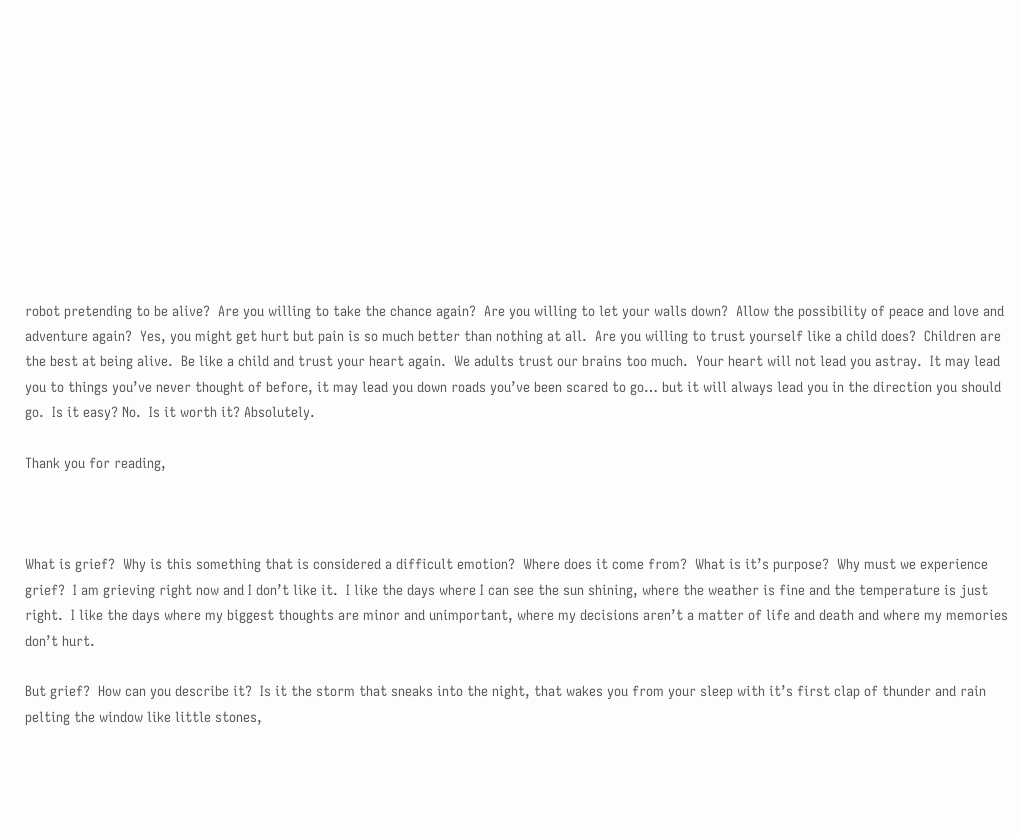robot pretending to be alive?  Are you willing to take the chance again?  Are you willing to let your walls down?  Allow the possibility of peace and love and adventure again?  Yes, you might get hurt but pain is so much better than nothing at all.  Are you willing to trust yourself like a child does?  Children are the best at being alive.  Be like a child and trust your heart again.  We adults trust our brains too much.  Your heart will not lead you astray.  It may lead you to things you’ve never thought of before, it may lead you down roads you’ve been scared to go… but it will always lead you in the direction you should go.  Is it easy? No.  Is it worth it? Absolutely.

Thank you for reading,



What is grief?  Why is this something that is considered a difficult emotion?  Where does it come from?  What is it’s purpose?  Why must we experience grief?  I am grieving right now and I don’t like it.  I like the days where I can see the sun shining, where the weather is fine and the temperature is just right.  I like the days where my biggest thoughts are minor and unimportant, where my decisions aren’t a matter of life and death and where my memories don’t hurt.

But grief?  How can you describe it?  Is it the storm that sneaks into the night, that wakes you from your sleep with it’s first clap of thunder and rain pelting the window like little stones,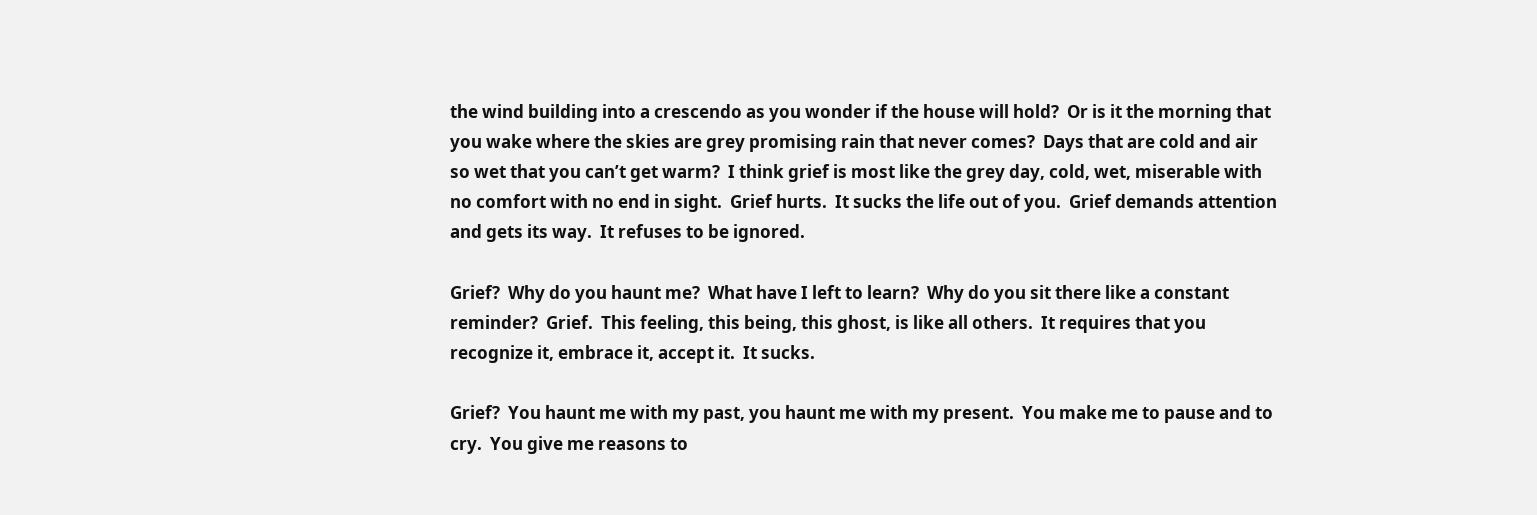the wind building into a crescendo as you wonder if the house will hold?  Or is it the morning that you wake where the skies are grey promising rain that never comes?  Days that are cold and air so wet that you can’t get warm?  I think grief is most like the grey day, cold, wet, miserable with no comfort with no end in sight.  Grief hurts.  It sucks the life out of you.  Grief demands attention and gets its way.  It refuses to be ignored.

Grief?  Why do you haunt me?  What have I left to learn?  Why do you sit there like a constant reminder?  Grief.  This feeling, this being, this ghost, is like all others.  It requires that you recognize it, embrace it, accept it.  It sucks.

Grief?  You haunt me with my past, you haunt me with my present.  You make me to pause and to cry.  You give me reasons to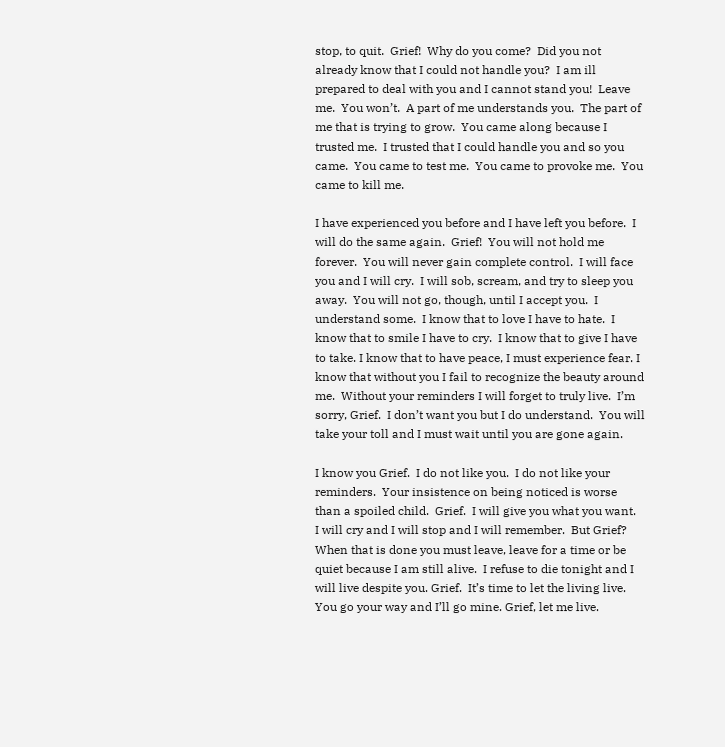stop, to quit.  Grief!  Why do you come?  Did you not already know that I could not handle you?  I am ill prepared to deal with you and I cannot stand you!  Leave me.  You won’t.  A part of me understands you.  The part of me that is trying to grow.  You came along because I trusted me.  I trusted that I could handle you and so you came.  You came to test me.  You came to provoke me.  You came to kill me.

I have experienced you before and I have left you before.  I will do the same again.  Grief!  You will not hold me forever.  You will never gain complete control.  I will face you and I will cry.  I will sob, scream, and try to sleep you away.  You will not go, though, until I accept you.  I understand some.  I know that to love I have to hate.  I know that to smile I have to cry.  I know that to give I have to take. I know that to have peace, I must experience fear. I know that without you I fail to recognize the beauty around me.  Without your reminders I will forget to truly live.  I’m sorry, Grief.  I don’t want you but I do understand.  You will take your toll and I must wait until you are gone again.

I know you Grief.  I do not like you.  I do not like your reminders.  Your insistence on being noticed is worse than a spoiled child.  Grief.  I will give you what you want.  I will cry and I will stop and I will remember.  But Grief? When that is done you must leave, leave for a time or be quiet because I am still alive.  I refuse to die tonight and I will live despite you. Grief.  It’s time to let the living live.  You go your way and I’ll go mine. Grief, let me live.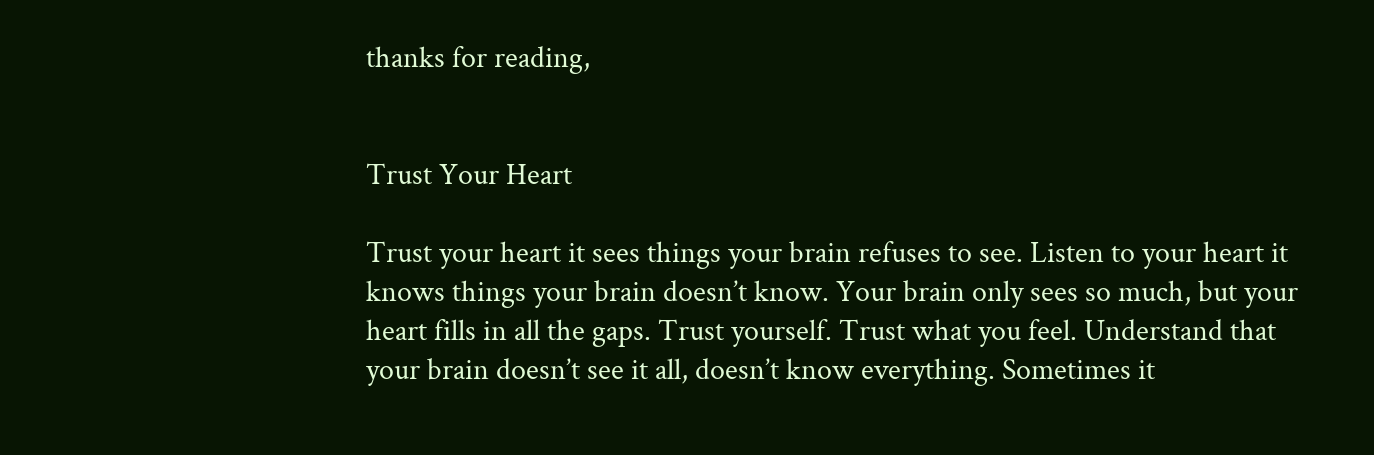thanks for reading,


Trust Your Heart

Trust your heart it sees things your brain refuses to see. Listen to your heart it knows things your brain doesn’t know. Your brain only sees so much, but your heart fills in all the gaps. Trust yourself. Trust what you feel. Understand that your brain doesn’t see it all, doesn’t know everything. Sometimes it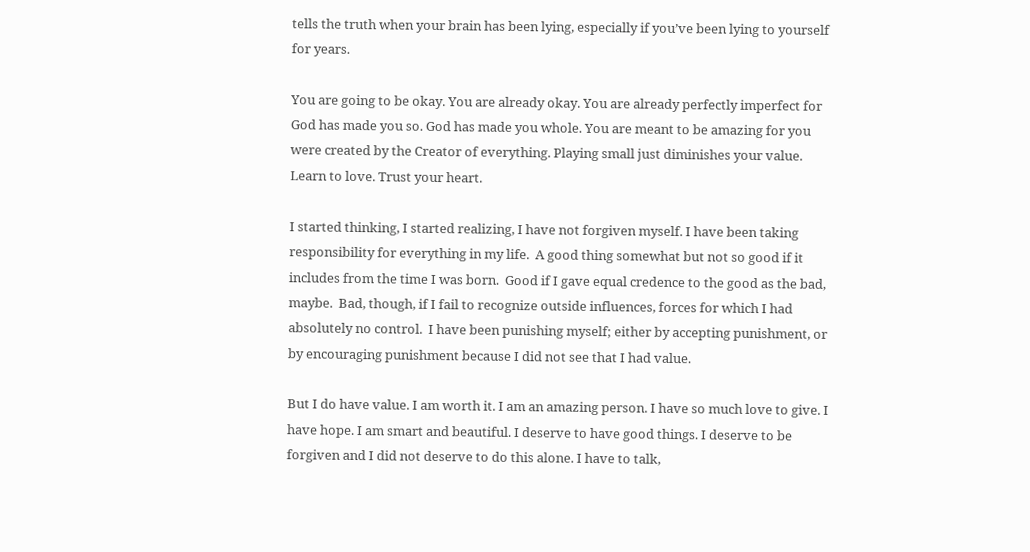tells the truth when your brain has been lying, especially if you’ve been lying to yourself for years.

You are going to be okay. You are already okay. You are already perfectly imperfect for God has made you so. God has made you whole. You are meant to be amazing for you were created by the Creator of everything. Playing small just diminishes your value. Learn to love. Trust your heart.

I started thinking, I started realizing, I have not forgiven myself. I have been taking responsibility for everything in my life.  A good thing somewhat but not so good if it includes from the time I was born.  Good if I gave equal credence to the good as the bad, maybe.  Bad, though, if I fail to recognize outside influences, forces for which I had absolutely no control.  I have been punishing myself; either by accepting punishment, or by encouraging punishment because I did not see that I had value.

But I do have value. I am worth it. I am an amazing person. I have so much love to give. I have hope. I am smart and beautiful. I deserve to have good things. I deserve to be forgiven and I did not deserve to do this alone. I have to talk,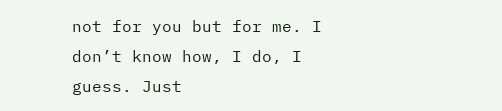not for you but for me. I don’t know how, I do, I guess. Just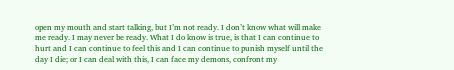open my mouth and start talking, but I’m not ready. I don’t know what will make me ready. I may never be ready. What I do know is true, is that I can continue to hurt and I can continue to feel this and I can continue to punish myself until the day I die; or I can deal with this, I can face my demons, confront my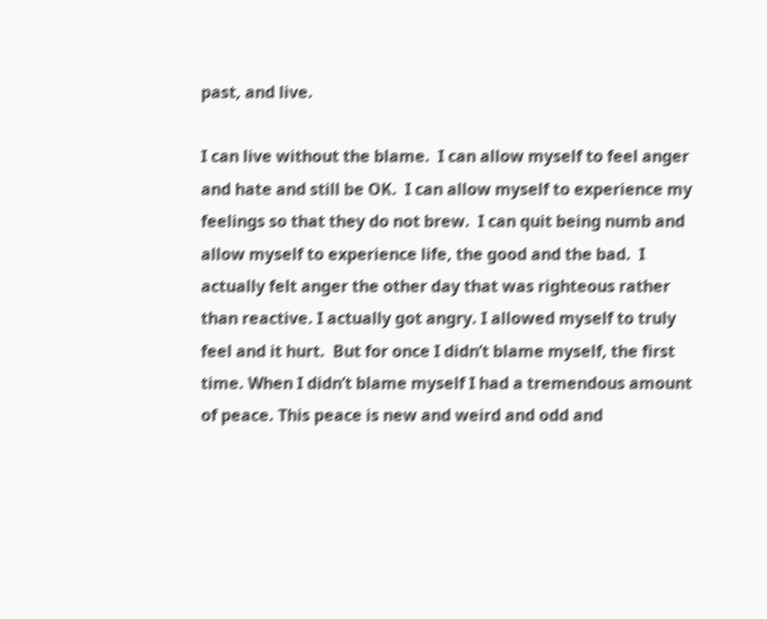past, and live.

I can live without the blame.  I can allow myself to feel anger and hate and still be OK.  I can allow myself to experience my feelings so that they do not brew.  I can quit being numb and allow myself to experience life, the good and the bad.  I actually felt anger the other day that was righteous rather than reactive. I actually got angry. I allowed myself to truly feel and it hurt.  But for once I didn’t blame myself, the first time. When I didn’t blame myself I had a tremendous amount of peace. This peace is new and weird and odd and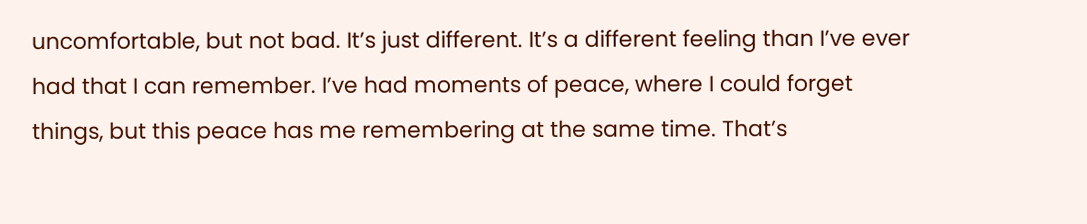uncomfortable, but not bad. It’s just different. It’s a different feeling than I’ve ever had that I can remember. I’ve had moments of peace, where I could forget things, but this peace has me remembering at the same time. That’s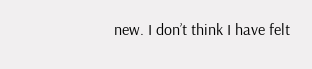new. I don’t think I have felt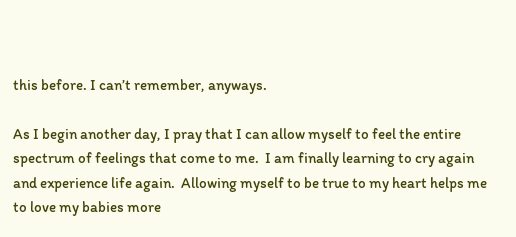this before. I can’t remember, anyways.

As I begin another day, I pray that I can allow myself to feel the entire spectrum of feelings that come to me.  I am finally learning to cry again and experience life again.  Allowing myself to be true to my heart helps me to love my babies more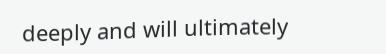deeply and will ultimately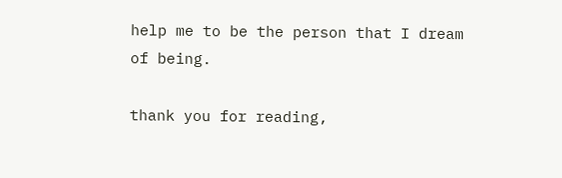help me to be the person that I dream of being.

thank you for reading,